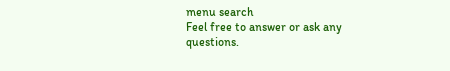menu search
Feel free to answer or ask any questions.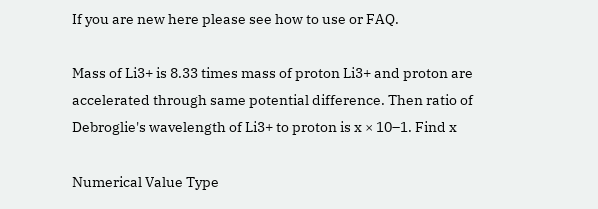If you are new here please see how to use or FAQ.

Mass of Li3+ is 8.33 times mass of proton Li3+ and proton are accelerated through same potential difference. Then ratio of Debroglie's wavelength of Li3+ to proton is x × 10–1. Find x

Numerical Value Type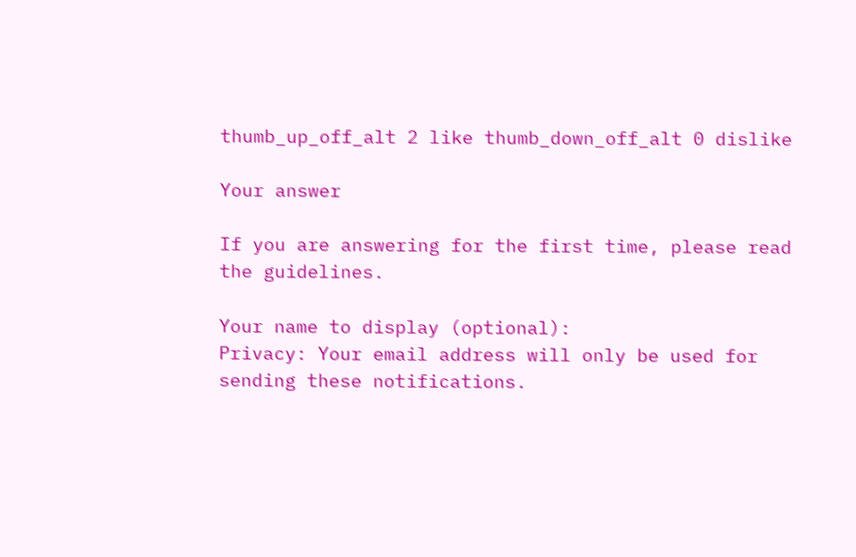thumb_up_off_alt 2 like thumb_down_off_alt 0 dislike

Your answer

If you are answering for the first time, please read the guidelines.

Your name to display (optional):
Privacy: Your email address will only be used for sending these notifications.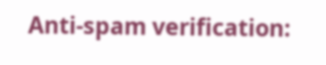Anti-spam verification: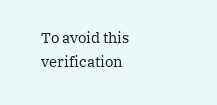To avoid this verification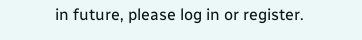in future, please log in or register.